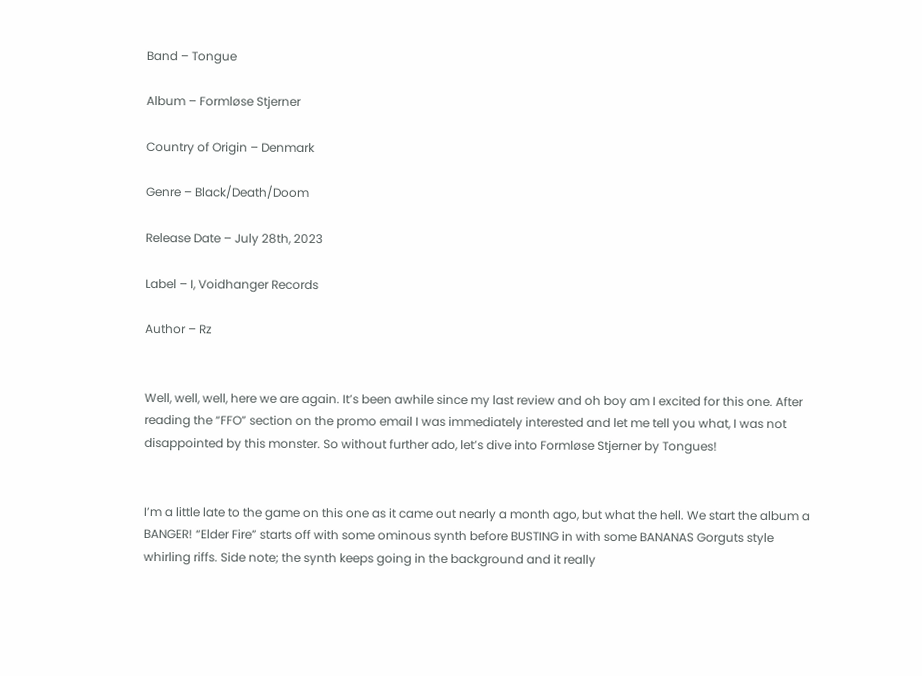Band – Tongue

Album – Formløse Stjerner

Country of Origin – Denmark

Genre – Black/Death/Doom

Release Date – July 28th, 2023

Label – I, Voidhanger Records

Author – Rz


Well, well, well, here we are again. It’s been awhile since my last review and oh boy am I excited for this one. After reading the “FFO” section on the promo email I was immediately interested and let me tell you what, I was not disappointed by this monster. So without further ado, let’s dive into Formløse Stjerner by Tongues!


I’m a little late to the game on this one as it came out nearly a month ago, but what the hell. We start the album a BANGER! “Elder Fire” starts off with some ominous synth before BUSTING in with some BANANAS Gorguts style whirling riffs. Side note; the synth keeps going in the background and it really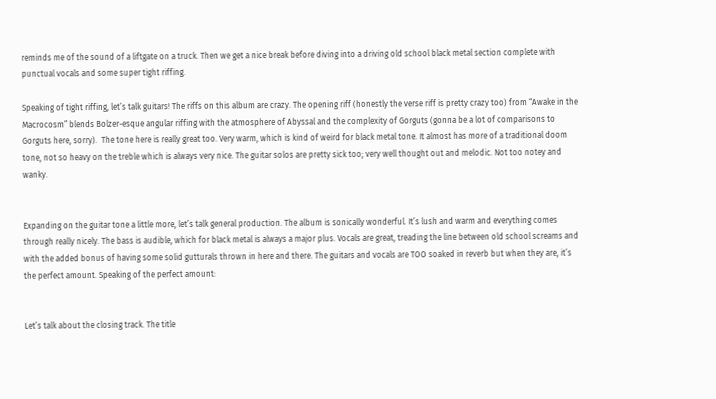reminds me of the sound of a liftgate on a truck. Then we get a nice break before diving into a driving old school black metal section complete with punctual vocals and some super tight riffing.

Speaking of tight riffing, let’s talk guitars! The riffs on this album are crazy. The opening riff (honestly the verse riff is pretty crazy too) from “Awake in the Macrocosm” blends Bolzer-esque angular riffing with the atmosphere of Abyssal and the complexity of Gorguts (gonna be a lot of comparisons to Gorguts here, sorry).  The tone here is really great too. Very warm, which is kind of weird for black metal tone. It almost has more of a traditional doom tone, not so heavy on the treble which is always very nice. The guitar solos are pretty sick too; very well thought out and melodic. Not too notey and wanky.


Expanding on the guitar tone a little more, let’s talk general production. The album is sonically wonderful. It’s lush and warm and everything comes through really nicely. The bass is audible, which for black metal is always a major plus. Vocals are great, treading the line between old school screams and with the added bonus of having some solid gutturals thrown in here and there. The guitars and vocals are TOO soaked in reverb but when they are, it’s the perfect amount. Speaking of the perfect amount:


Let’s talk about the closing track. The title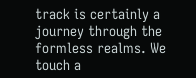track is certainly a journey through the formless realms. We touch a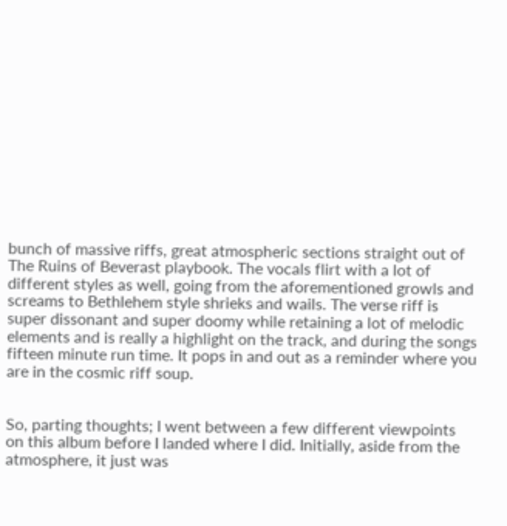bunch of massive riffs, great atmospheric sections straight out of The Ruins of Beverast playbook. The vocals flirt with a lot of different styles as well, going from the aforementioned growls and screams to Bethlehem style shrieks and wails. The verse riff is super dissonant and super doomy while retaining a lot of melodic elements and is really a highlight on the track, and during the songs fifteen minute run time. It pops in and out as a reminder where you are in the cosmic riff soup.


So, parting thoughts; I went between a few different viewpoints on this album before I landed where I did. Initially, aside from the atmosphere, it just was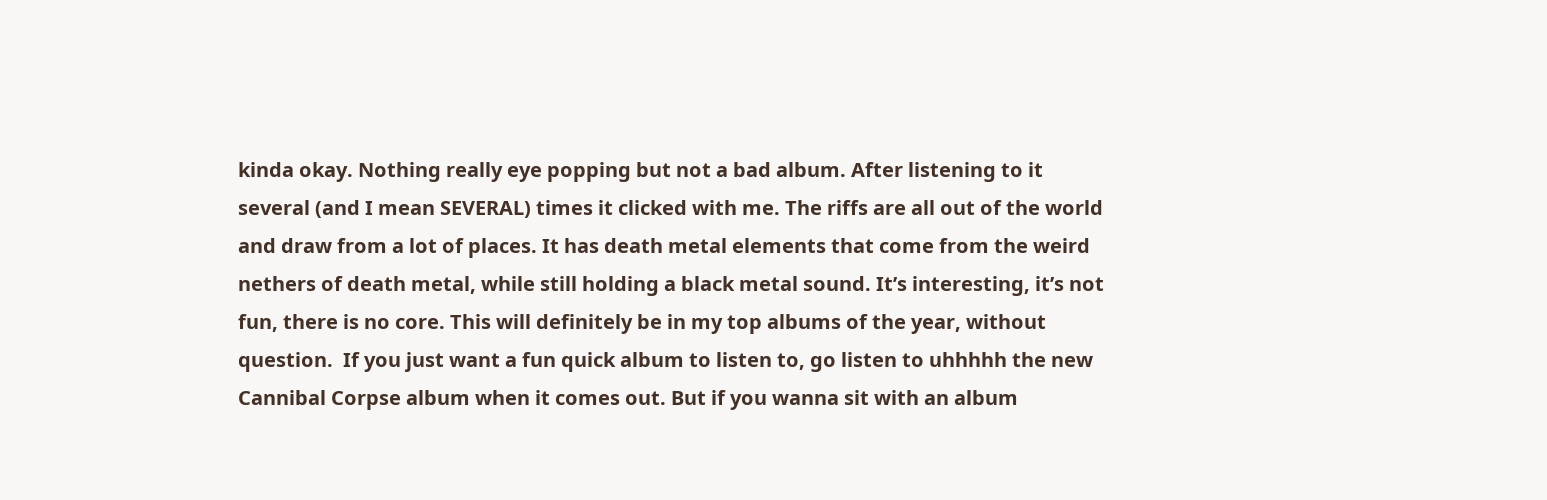kinda okay. Nothing really eye popping but not a bad album. After listening to it several (and I mean SEVERAL) times it clicked with me. The riffs are all out of the world and draw from a lot of places. It has death metal elements that come from the weird nethers of death metal, while still holding a black metal sound. It’s interesting, it’s not fun, there is no core. This will definitely be in my top albums of the year, without question.  If you just want a fun quick album to listen to, go listen to uhhhhh the new Cannibal Corpse album when it comes out. But if you wanna sit with an album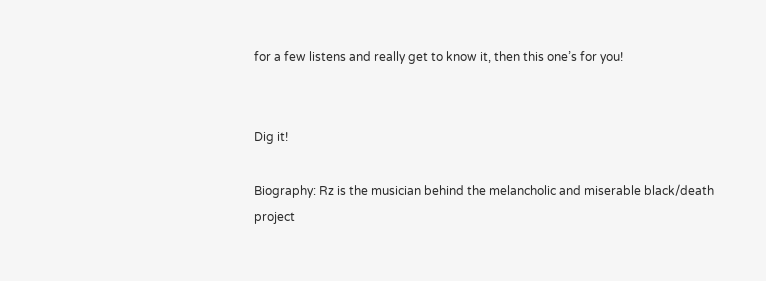for a few listens and really get to know it, then this one’s for you!


Dig it!

Biography: Rz is the musician behind the melancholic and miserable black/death project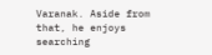Varanak. Aside from that, he enjoys searching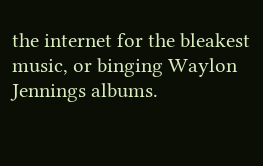the internet for the bleakest music, or binging Waylon Jennings albums.